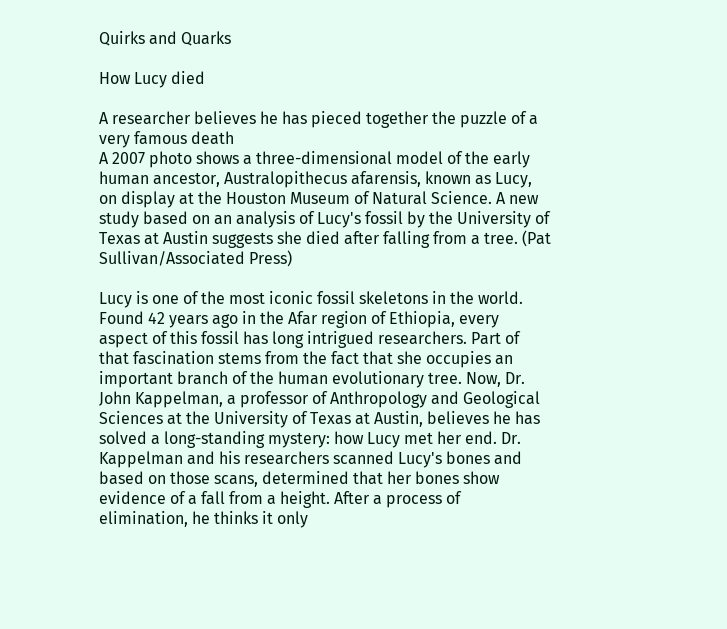Quirks and Quarks

How Lucy died

A researcher believes he has pieced together the puzzle of a very famous death
A 2007 photo shows a three-dimensional model of the early human ancestor, Australopithecus afarensis, known as Lucy, on display at the Houston Museum of Natural Science. A new study based on an analysis of Lucy's fossil by the University of Texas at Austin suggests she died after falling from a tree. (Pat Sullivan/Associated Press)

Lucy is one of the most iconic fossil skeletons in the world. Found 42 years ago in the Afar region of Ethiopia, every aspect of this fossil has long intrigued researchers. Part of that fascination stems from the fact that she occupies an important branch of the human evolutionary tree. Now, Dr. John Kappelman, a professor of Anthropology and Geological Sciences at the University of Texas at Austin, believes he has solved a long-standing mystery: how Lucy met her end. Dr. Kappelman and his researchers scanned Lucy's bones and based on those scans, determined that her bones show evidence of a fall from a height. After a process of elimination, he thinks it only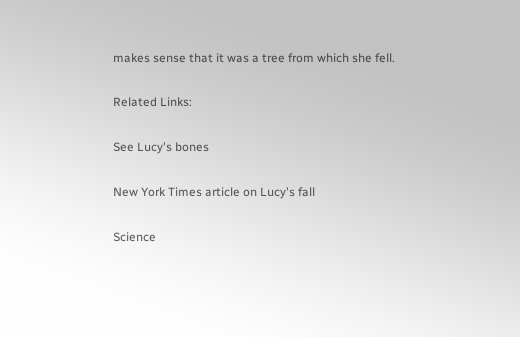makes sense that it was a tree from which she fell.

Related Links:

See Lucy's bones

New York Times article on Lucy's fall

Science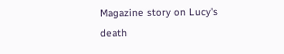Magazine story on Lucy's death